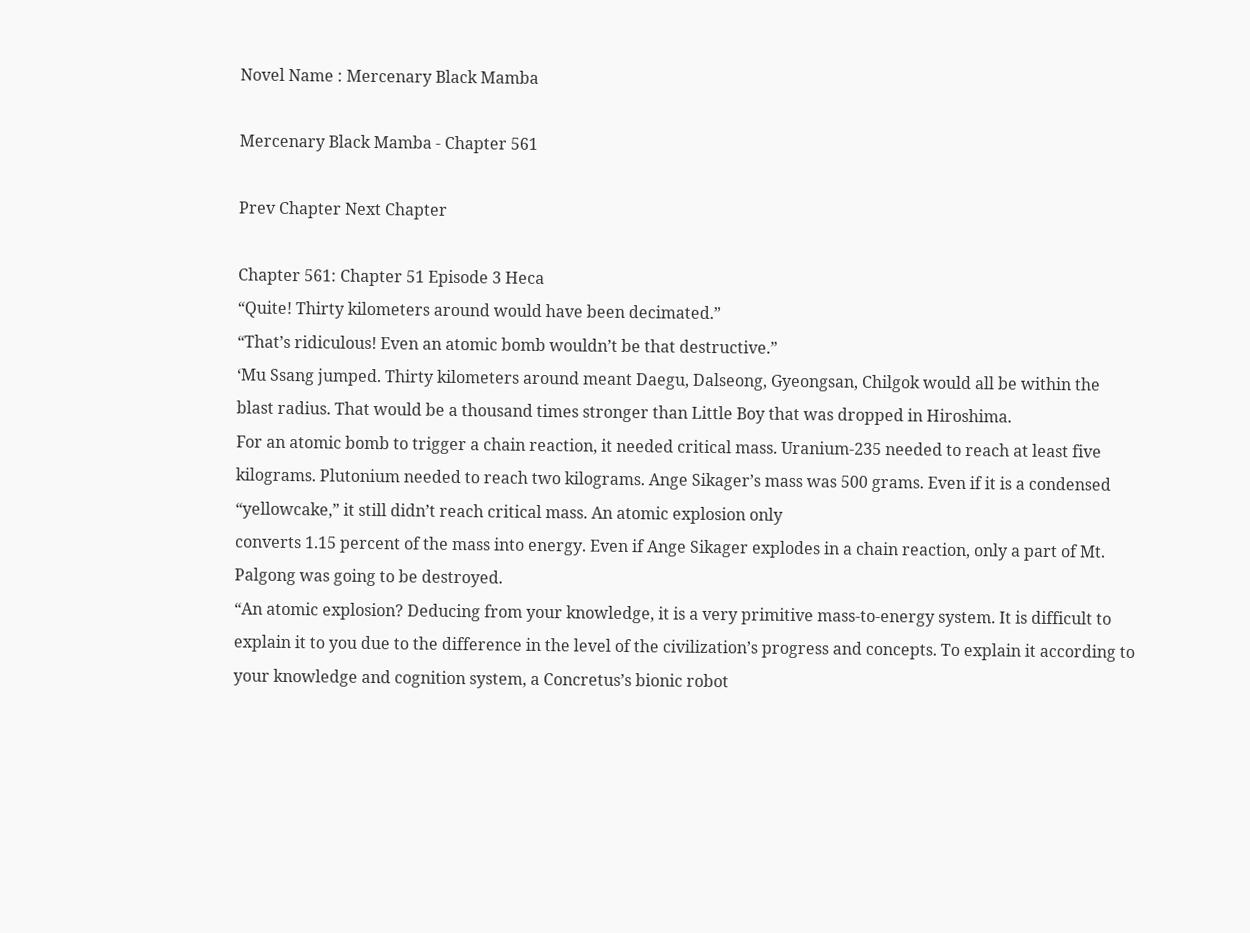Novel Name : Mercenary Black Mamba

Mercenary Black Mamba - Chapter 561

Prev Chapter Next Chapter

Chapter 561: Chapter 51 Episode 3 Heca
“Quite! Thirty kilometers around would have been decimated.”
“That’s ridiculous! Even an atomic bomb wouldn’t be that destructive.”
‘Mu Ssang jumped. Thirty kilometers around meant Daegu, Dalseong, Gyeongsan, Chilgok would all be within the blast radius. That would be a thousand times stronger than Little Boy that was dropped in Hiroshima.
For an atomic bomb to trigger a chain reaction, it needed critical mass. Uranium-235 needed to reach at least five kilograms. Plutonium needed to reach two kilograms. Ange Sikager’s mass was 500 grams. Even if it is a condensed “yellowcake,” it still didn’t reach critical mass. An atomic explosion only
converts 1.15 percent of the mass into energy. Even if Ange Sikager explodes in a chain reaction, only a part of Mt. Palgong was going to be destroyed.
“An atomic explosion? Deducing from your knowledge, it is a very primitive mass-to-energy system. It is difficult to explain it to you due to the difference in the level of the civilization’s progress and concepts. To explain it according to your knowledge and cognition system, a Concretus’s bionic robot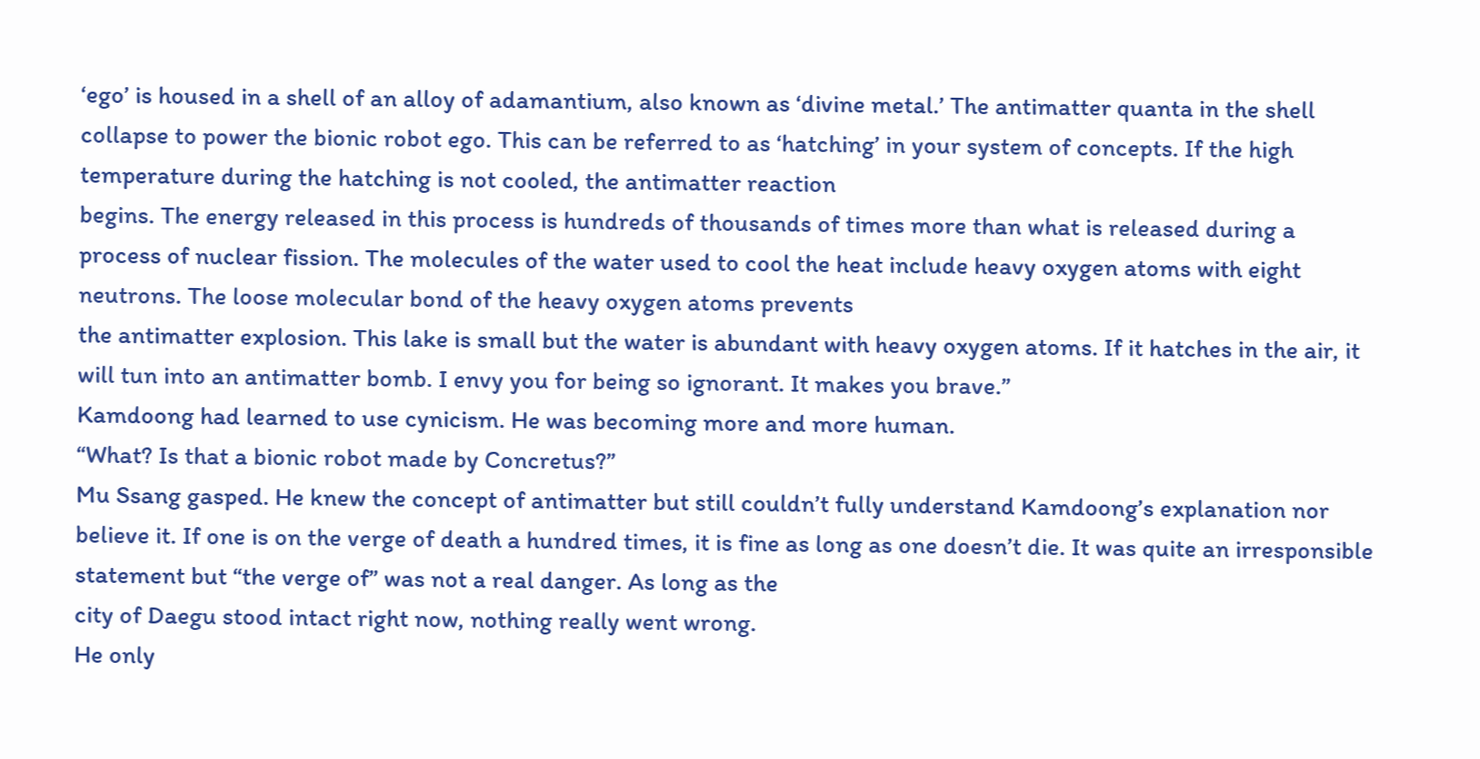‘ego’ is housed in a shell of an alloy of adamantium, also known as ‘divine metal.’ The antimatter quanta in the shell collapse to power the bionic robot ego. This can be referred to as ‘hatching’ in your system of concepts. If the high temperature during the hatching is not cooled, the antimatter reaction
begins. The energy released in this process is hundreds of thousands of times more than what is released during a process of nuclear fission. The molecules of the water used to cool the heat include heavy oxygen atoms with eight neutrons. The loose molecular bond of the heavy oxygen atoms prevents
the antimatter explosion. This lake is small but the water is abundant with heavy oxygen atoms. If it hatches in the air, it will tun into an antimatter bomb. I envy you for being so ignorant. It makes you brave.”
Kamdoong had learned to use cynicism. He was becoming more and more human.
“What? Is that a bionic robot made by Concretus?”
Mu Ssang gasped. He knew the concept of antimatter but still couldn’t fully understand Kamdoong’s explanation nor believe it. If one is on the verge of death a hundred times, it is fine as long as one doesn’t die. It was quite an irresponsible statement but “the verge of” was not a real danger. As long as the
city of Daegu stood intact right now, nothing really went wrong.
He only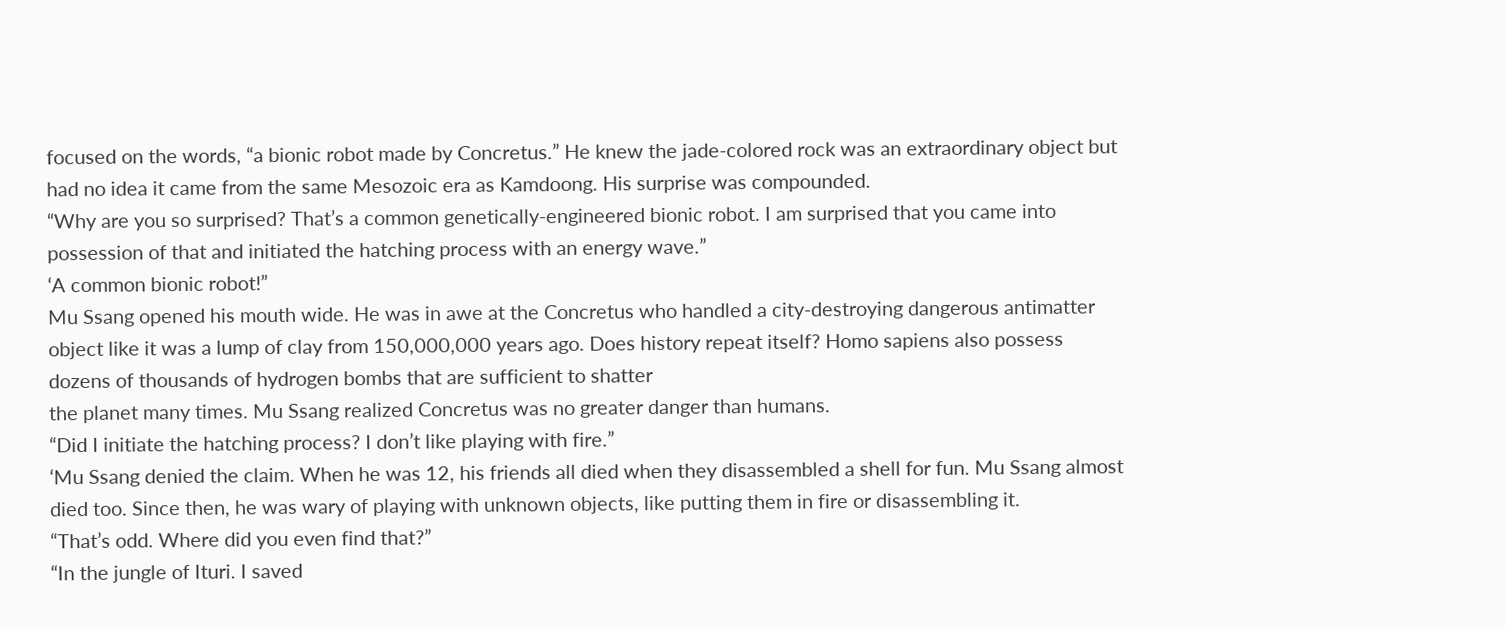focused on the words, “a bionic robot made by Concretus.” He knew the jade-colored rock was an extraordinary object but had no idea it came from the same Mesozoic era as Kamdoong. His surprise was compounded.
“Why are you so surprised? That’s a common genetically-engineered bionic robot. I am surprised that you came into possession of that and initiated the hatching process with an energy wave.”
‘A common bionic robot!”
Mu Ssang opened his mouth wide. He was in awe at the Concretus who handled a city-destroying dangerous antimatter object like it was a lump of clay from 150,000,000 years ago. Does history repeat itself? Homo sapiens also possess dozens of thousands of hydrogen bombs that are sufficient to shatter
the planet many times. Mu Ssang realized Concretus was no greater danger than humans.
“Did I initiate the hatching process? I don’t like playing with fire.”
‘Mu Ssang denied the claim. When he was 12, his friends all died when they disassembled a shell for fun. Mu Ssang almost died too. Since then, he was wary of playing with unknown objects, like putting them in fire or disassembling it.
“That’s odd. Where did you even find that?”
“In the jungle of Ituri. I saved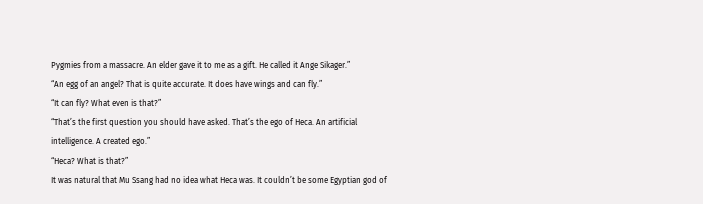Pygmies from a massacre. An elder gave it to me as a gift. He called it Ange Sikager.”
“An egg of an angel? That is quite accurate. It does have wings and can fly.”
“It can fly? What even is that?”
“That’s the first question you should have asked. That’s the ego of Heca. An artificial intelligence. A created ego.”
“Heca? What is that?”
It was natural that Mu Ssang had no idea what Heca was. It couldn’t be some Egyptian god of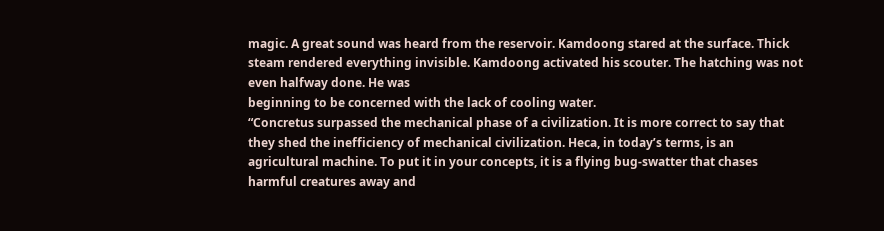magic. A great sound was heard from the reservoir. Kamdoong stared at the surface. Thick steam rendered everything invisible. Kamdoong activated his scouter. The hatching was not even halfway done. He was
beginning to be concerned with the lack of cooling water.
“Concretus surpassed the mechanical phase of a civilization. It is more correct to say that they shed the inefficiency of mechanical civilization. Heca, in today’s terms, is an agricultural machine. To put it in your concepts, it is a flying bug-swatter that chases harmful creatures away and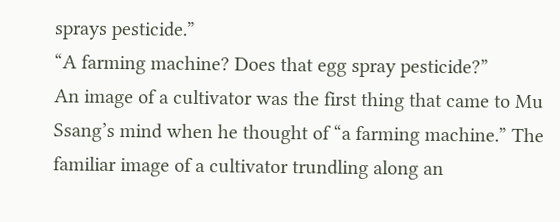sprays pesticide.”
“A farming machine? Does that egg spray pesticide?”
An image of a cultivator was the first thing that came to Mu Ssang’s mind when he thought of “a farming machine.” The familiar image of a cultivator trundling along an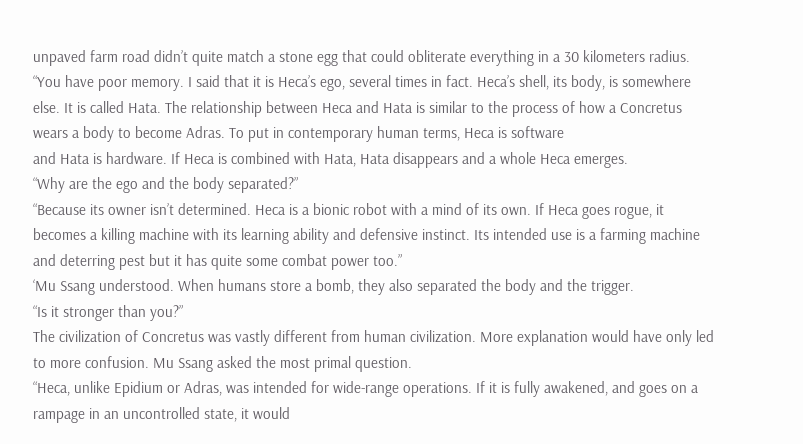unpaved farm road didn’t quite match a stone egg that could obliterate everything in a 30 kilometers radius.
“You have poor memory. I said that it is Heca’s ego, several times in fact. Heca’s shell, its body, is somewhere else. It is called Hata. The relationship between Heca and Hata is similar to the process of how a Concretus wears a body to become Adras. To put in contemporary human terms, Heca is software
and Hata is hardware. If Heca is combined with Hata, Hata disappears and a whole Heca emerges.
“Why are the ego and the body separated?”
“Because its owner isn’t determined. Heca is a bionic robot with a mind of its own. If Heca goes rogue, it becomes a killing machine with its learning ability and defensive instinct. Its intended use is a farming machine and deterring pest but it has quite some combat power too.”
‘Mu Ssang understood. When humans store a bomb, they also separated the body and the trigger.
“Is it stronger than you?”
The civilization of Concretus was vastly different from human civilization. More explanation would have only led to more confusion. Mu Ssang asked the most primal question.
“Heca, unlike Epidium or Adras, was intended for wide-range operations. If it is fully awakened, and goes on a rampage in an uncontrolled state, it would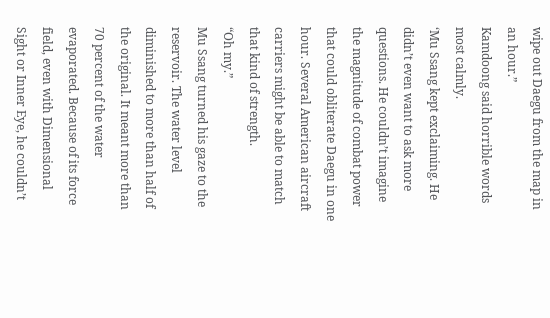wipe out Daegu from the map in an hour.”
Kamdoong said horrible words most calmly.
‘Mu Ssang kept exclaiming. He didn’t even want to ask more questions. He couldn’t imagine the magnitude of combat power that could obliterate Daegu in one hour. Several American aircraft carriers might be able to match that kind of strength.
“Oh my.”
Mu Ssang turned his gaze to the reservoir. The water level diminished to more than half of the original. It meant more than 70 percent of the water evaporated. Because of its force field, even with Dimensional Sight or Inner Eye, he couldn’t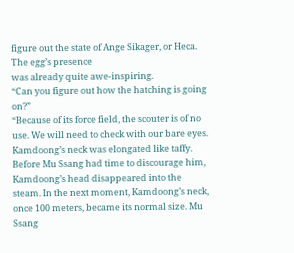figure out the state of Ange Sikager, or Heca. The egg’s presence
was already quite awe-inspiring.
“Can you figure out how the hatching is going on?”
“Because of its force field, the scouter is of no use. We will need to check with our bare eyes.
Kamdoong’s neck was elongated like taffy. Before Mu Ssang had time to discourage him, Kamdoong’s head disappeared into the steam. In the next moment, Kamdoong’s neck, once 100 meters, became its normal size. Mu Ssang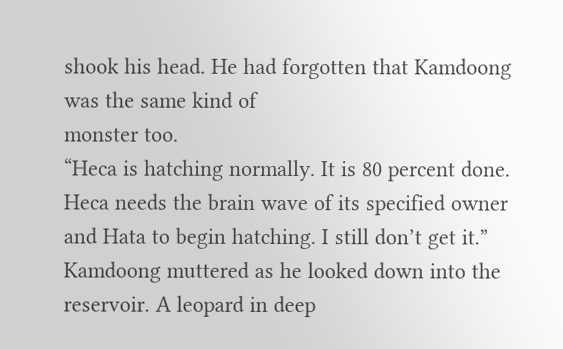shook his head. He had forgotten that Kamdoong was the same kind of
monster too.
“Heca is hatching normally. It is 80 percent done. Heca needs the brain wave of its specified owner and Hata to begin hatching. I still don’t get it.”
Kamdoong muttered as he looked down into the reservoir. A leopard in deep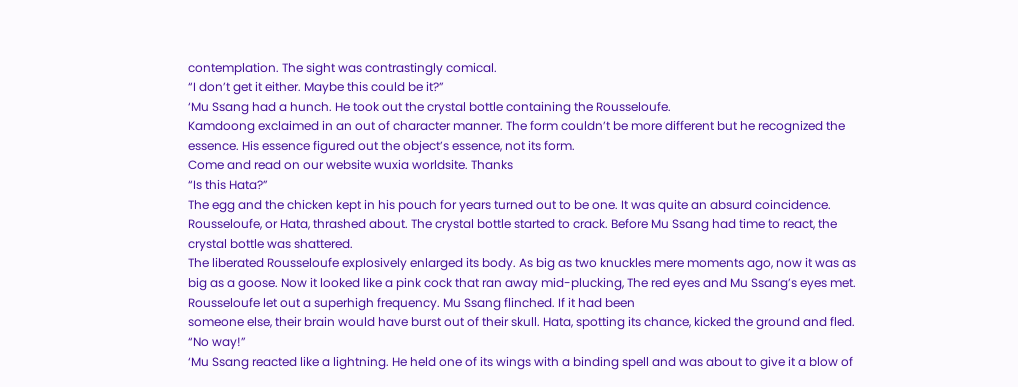contemplation. The sight was contrastingly comical.
“I don’t get it either. Maybe this could be it?”
‘Mu Ssang had a hunch. He took out the crystal bottle containing the Rousseloufe.
Kamdoong exclaimed in an out of character manner. The form couldn’t be more different but he recognized the essence. His essence figured out the object’s essence, not its form.
Come and read on our website wuxia worldsite. Thanks
“Is this Hata?”
The egg and the chicken kept in his pouch for years turned out to be one. It was quite an absurd coincidence. Rousseloufe, or Hata, thrashed about. The crystal bottle started to crack. Before Mu Ssang had time to react, the crystal bottle was shattered.
The liberated Rousseloufe explosively enlarged its body. As big as two knuckles mere moments ago, now it was as big as a goose. Now it looked like a pink cock that ran away mid-plucking, The red eyes and Mu Ssang’s eyes met. Rousseloufe let out a superhigh frequency. Mu Ssang flinched. If it had been
someone else, their brain would have burst out of their skull. Hata, spotting its chance, kicked the ground and fled.
“No way!”
‘Mu Ssang reacted like a lightning. He held one of its wings with a binding spell and was about to give it a blow of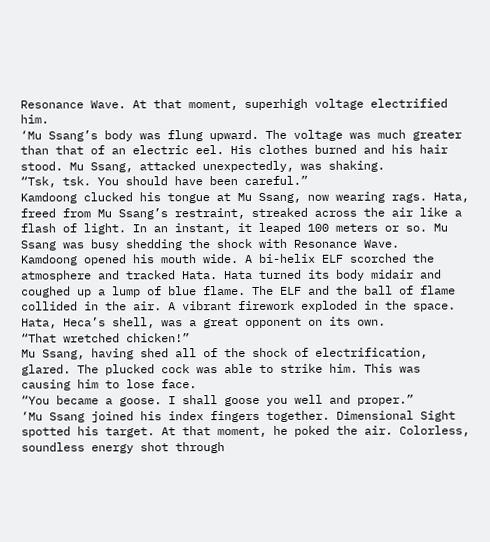Resonance Wave. At that moment, superhigh voltage electrified him.
‘Mu Ssang’s body was flung upward. The voltage was much greater than that of an electric eel. His clothes burned and his hair stood. Mu Ssang, attacked unexpectedly, was shaking.
“Tsk, tsk. You should have been careful.”
Kamdoong clucked his tongue at Mu Ssang, now wearing rags. Hata, freed from Mu Ssang’s restraint, streaked across the air like a flash of light. In an instant, it leaped 100 meters or so. Mu Ssang was busy shedding the shock with Resonance Wave.
Kamdoong opened his mouth wide. A bi-helix ELF scorched the atmosphere and tracked Hata. Hata turned its body midair and coughed up a lump of blue flame. The ELF and the ball of flame collided in the air. A vibrant firework exploded in the space. Hata, Heca’s shell, was a great opponent on its own.
“That wretched chicken!”
Mu Ssang, having shed all of the shock of electrification, glared. The plucked cock was able to strike him. This was causing him to lose face.
“You became a goose. I shall goose you well and proper.”
‘Mu Ssang joined his index fingers together. Dimensional Sight spotted his target. At that moment, he poked the air. Colorless, soundless energy shot through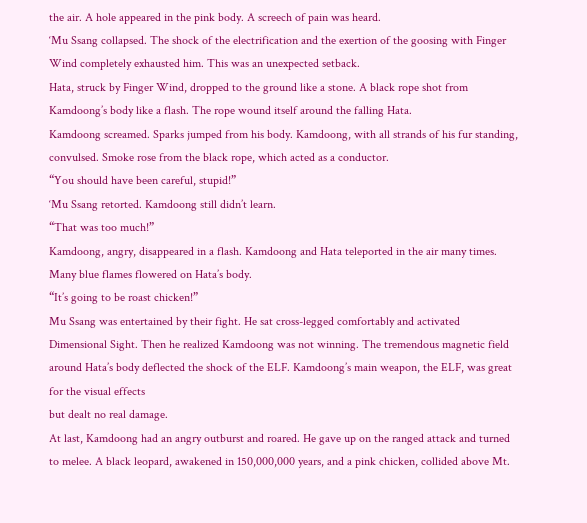the air. A hole appeared in the pink body. A screech of pain was heard.
‘Mu Ssang collapsed. The shock of the electrification and the exertion of the goosing with Finger Wind completely exhausted him. This was an unexpected setback.
Hata, struck by Finger Wind, dropped to the ground like a stone. A black rope shot from Kamdoong’s body like a flash. The rope wound itself around the falling Hata.
Kamdoong screamed. Sparks jumped from his body. Kamdoong, with all strands of his fur standing, convulsed. Smoke rose from the black rope, which acted as a conductor.
“You should have been careful, stupid!”
‘Mu Ssang retorted. Kamdoong still didn’t learn.
“That was too much!”
Kamdoong, angry, disappeared in a flash. Kamdoong and Hata teleported in the air many times. Many blue flames flowered on Hata’s body.
“It’s going to be roast chicken!”
Mu Ssang was entertained by their fight. He sat cross-legged comfortably and activated Dimensional Sight. Then he realized Kamdoong was not winning. The tremendous magnetic field around Hata’s body deflected the shock of the ELF. Kamdoong’s main weapon, the ELF, was great for the visual effects
but dealt no real damage.
At last, Kamdoong had an angry outburst and roared. He gave up on the ranged attack and turned to melee. A black leopard, awakened in 150,000,000 years, and a pink chicken, collided above Mt.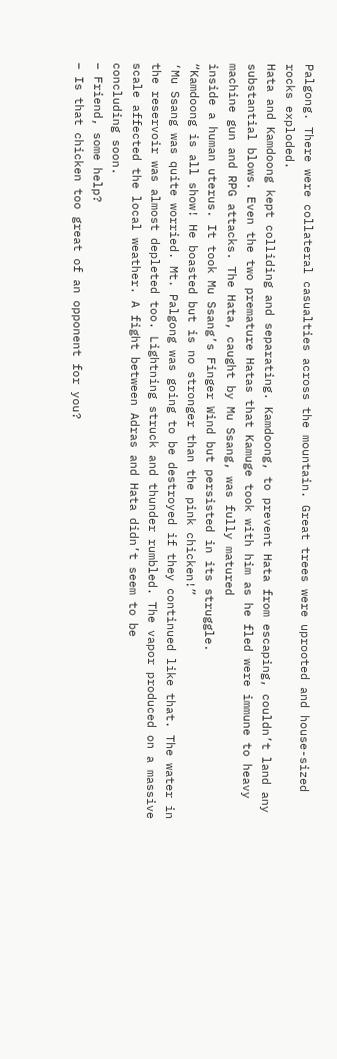Palgong. There were collateral casualties across the mountain. Great trees were uprooted and house-sized
rocks exploded.
Hata and Kamdoong kept colliding and separating. Kamdoong, to prevent Hata from escaping, couldn’t land any substantial blows. Even the two premature Hatas that Kamuge took with him as he fled were immune to heavy machine gun and RPG attacks. The Hata, caught by Mu Ssang, was fully matured
inside a human uterus. It took Mu Ssang’s Finger Wind but persisted in its struggle.
“Kamdoong is all show! He boasted but is no stronger than the pink chicken!”
‘Mu Ssang was quite worried. Mt. Palgong was going to be destroyed if they continued like that. The water in the reservoir was almost depleted too. Lightning struck and thunder rumbled. The vapor produced on a massive scale affected the local weather. A fight between Adras and Hata didn’t seem to be
concluding soon.
– Friend, some help?
– Is that chicken too great of an opponent for you?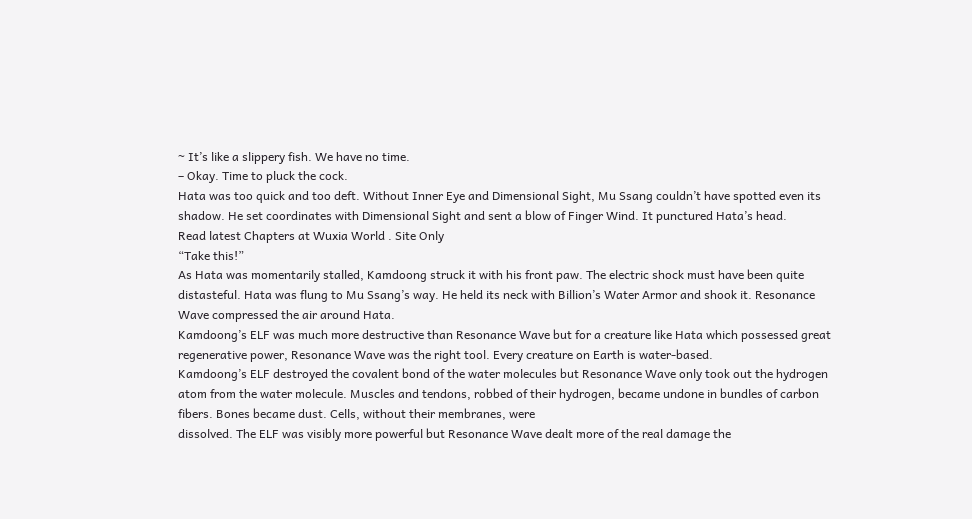~ It’s like a slippery fish. We have no time.
– Okay. Time to pluck the cock.
Hata was too quick and too deft. Without Inner Eye and Dimensional Sight, Mu Ssang couldn’t have spotted even its shadow. He set coordinates with Dimensional Sight and sent a blow of Finger Wind. It punctured Hata’s head.
Read latest Chapters at Wuxia World . Site Only
“Take this!”
As Hata was momentarily stalled, Kamdoong struck it with his front paw. The electric shock must have been quite distasteful. Hata was flung to Mu Ssang’s way. He held its neck with Billion’s Water Armor and shook it. Resonance Wave compressed the air around Hata.
Kamdoong’s ELF was much more destructive than Resonance Wave but for a creature like Hata which possessed great regenerative power, Resonance Wave was the right tool. Every creature on Earth is water-based.
Kamdoong’s ELF destroyed the covalent bond of the water molecules but Resonance Wave only took out the hydrogen atom from the water molecule. Muscles and tendons, robbed of their hydrogen, became undone in bundles of carbon fibers. Bones became dust. Cells, without their membranes, were
dissolved. The ELF was visibly more powerful but Resonance Wave dealt more of the real damage the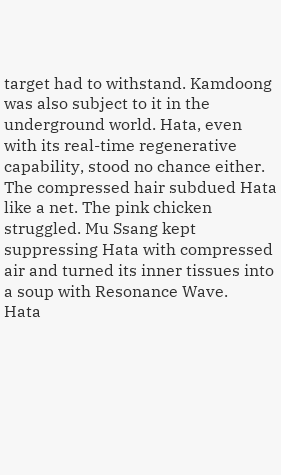target had to withstand. Kamdoong was also subject to it in the underground world. Hata, even with its real-time regenerative capability, stood no chance either.
The compressed hair subdued Hata like a net. The pink chicken struggled. Mu Ssang kept suppressing Hata with compressed air and turned its inner tissues into a soup with Resonance Wave.
Hata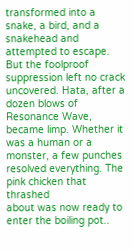transformed into a snake, a bird, and a snakehead and attempted to escape. But the foolproof suppression left no crack uncovered. Hata, after a dozen blows of Resonance Wave, became limp. Whether it was a human or a monster, a few punches resolved everything. The pink chicken that thrashed
about was now ready to enter the boiling pot..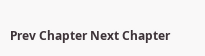Prev Chapter Next Chapter